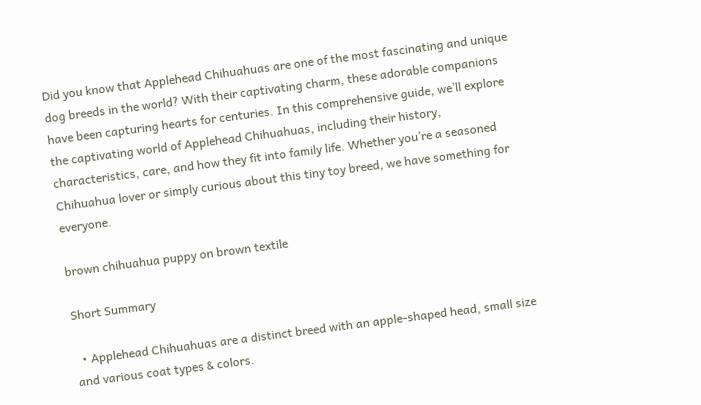Did you know that Applehead Chihuahuas are one of the most fascinating and unique dog breeds in the world? With their captivating charm, these adorable companions have been capturing hearts for centuries. In this comprehensive guide, we’ll explore the captivating world of Applehead Chihuahuas, including their history, characteristics, care, and how they fit into family life. Whether you’re a seasoned Chihuahua lover or simply curious about this tiny toy breed, we have something for everyone.

brown chihuahua puppy on brown textile

Short Summary

  • Applehead Chihuahuas are a distinct breed with an apple-shaped head, small size and various coat types & colors.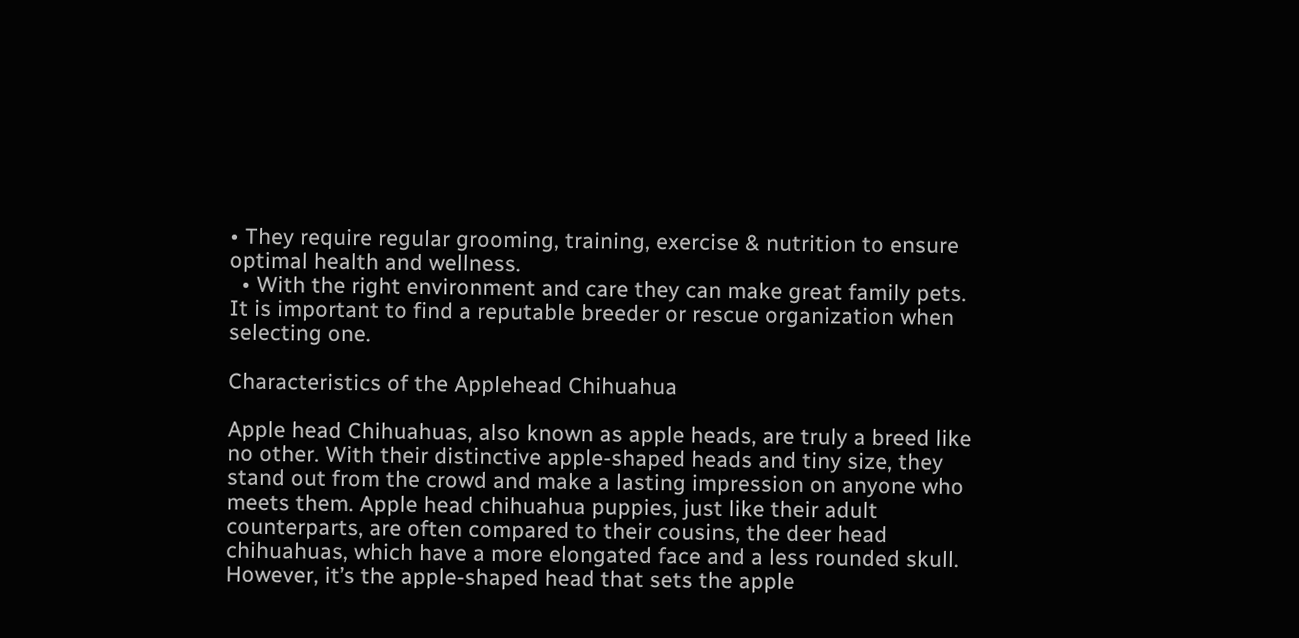• They require regular grooming, training, exercise & nutrition to ensure optimal health and wellness.
  • With the right environment and care they can make great family pets. It is important to find a reputable breeder or rescue organization when selecting one.

Characteristics of the Applehead Chihuahua

Apple head Chihuahuas, also known as apple heads, are truly a breed like no other. With their distinctive apple-shaped heads and tiny size, they stand out from the crowd and make a lasting impression on anyone who meets them. Apple head chihuahua puppies, just like their adult counterparts, are often compared to their cousins, the deer head chihuahuas, which have a more elongated face and a less rounded skull. However, it’s the apple-shaped head that sets the apple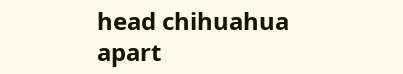head chihuahua apart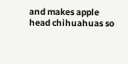and makes apple head chihuahuas so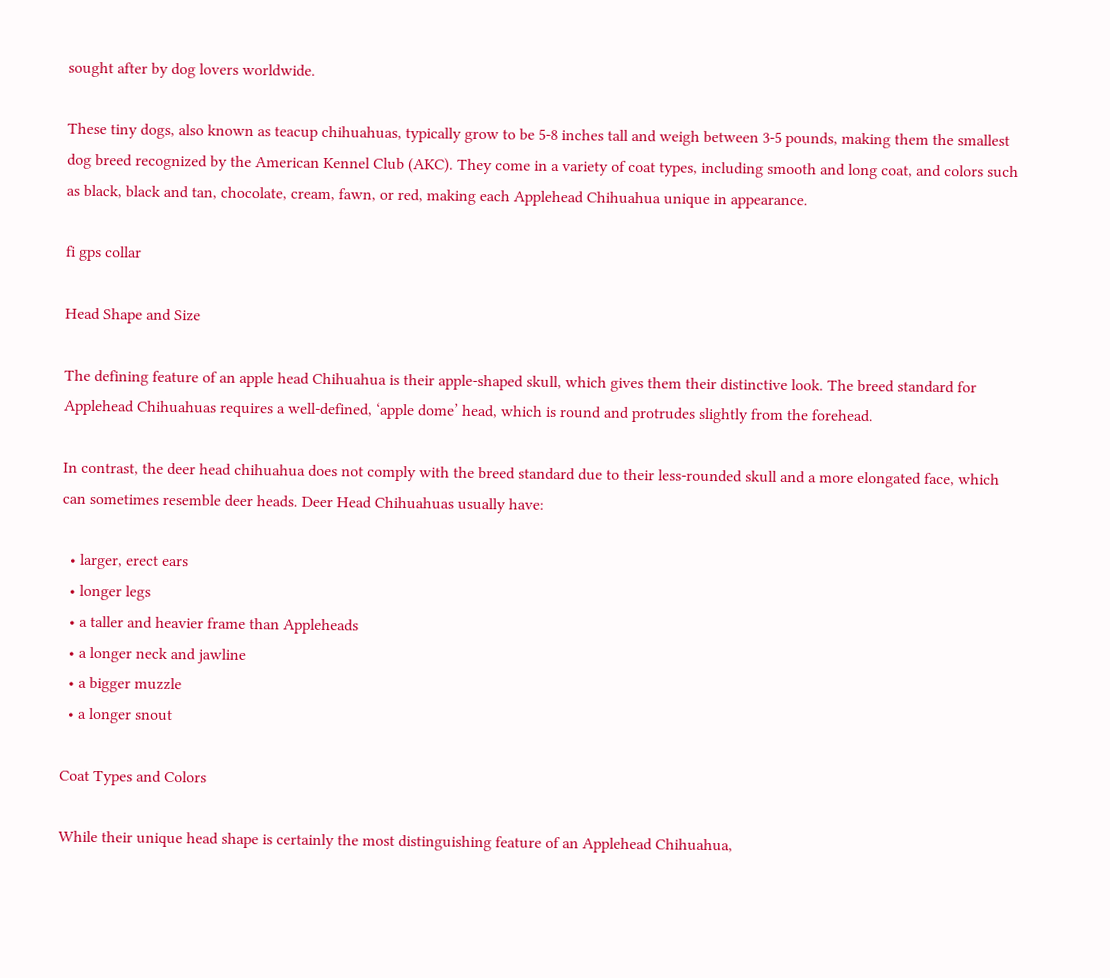sought after by dog lovers worldwide.

These tiny dogs, also known as teacup chihuahuas, typically grow to be 5-8 inches tall and weigh between 3-5 pounds, making them the smallest dog breed recognized by the American Kennel Club (AKC). They come in a variety of coat types, including smooth and long coat, and colors such as black, black and tan, chocolate, cream, fawn, or red, making each Applehead Chihuahua unique in appearance.

fi gps collar

Head Shape and Size

The defining feature of an apple head Chihuahua is their apple-shaped skull, which gives them their distinctive look. The breed standard for Applehead Chihuahuas requires a well-defined, ‘apple dome’ head, which is round and protrudes slightly from the forehead.

In contrast, the deer head chihuahua does not comply with the breed standard due to their less-rounded skull and a more elongated face, which can sometimes resemble deer heads. Deer Head Chihuahuas usually have:

  • larger, erect ears
  • longer legs
  • a taller and heavier frame than Appleheads
  • a longer neck and jawline
  • a bigger muzzle
  • a longer snout

Coat Types and Colors

While their unique head shape is certainly the most distinguishing feature of an Applehead Chihuahua,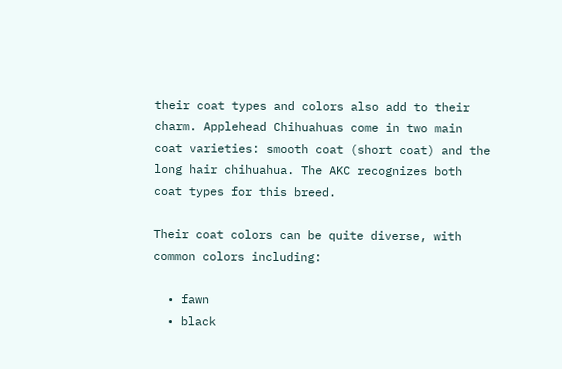their coat types and colors also add to their charm. Applehead Chihuahuas come in two main coat varieties: smooth coat (short coat) and the long hair chihuahua. The AKC recognizes both coat types for this breed.

Their coat colors can be quite diverse, with common colors including:

  • fawn
  • black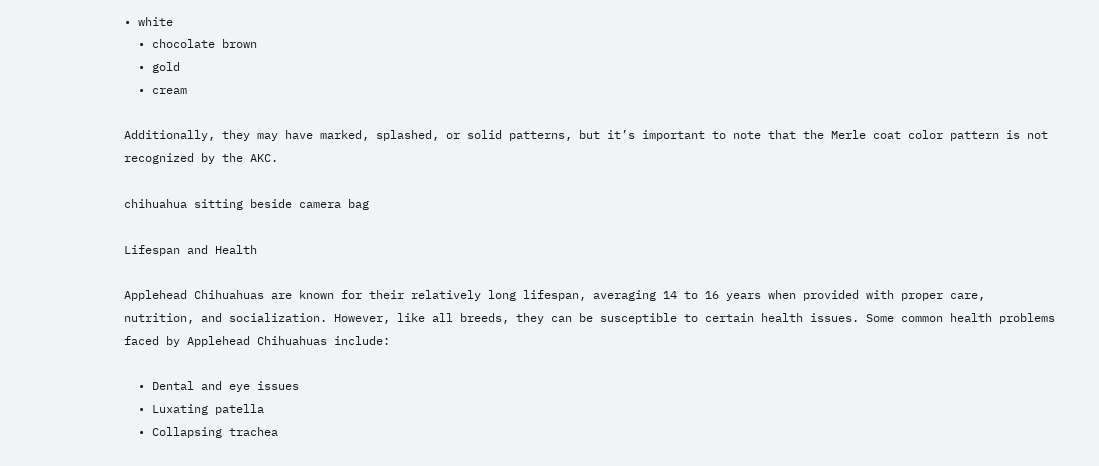• white
  • chocolate brown
  • gold
  • cream

Additionally, they may have marked, splashed, or solid patterns, but it’s important to note that the Merle coat color pattern is not recognized by the AKC.

chihuahua sitting beside camera bag

Lifespan and Health

Applehead Chihuahuas are known for their relatively long lifespan, averaging 14 to 16 years when provided with proper care, nutrition, and socialization. However, like all breeds, they can be susceptible to certain health issues. Some common health problems faced by Applehead Chihuahuas include:

  • Dental and eye issues
  • Luxating patella
  • Collapsing trachea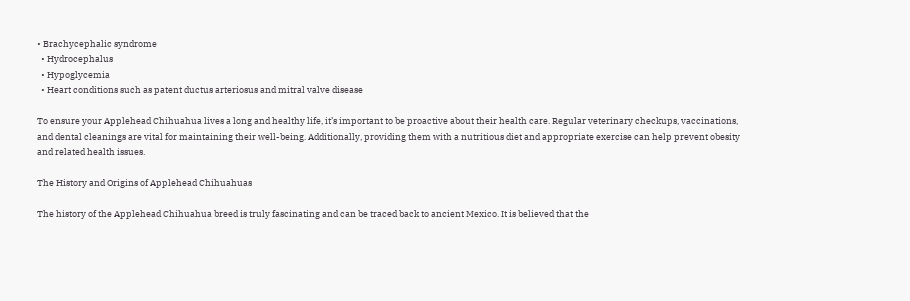• Brachycephalic syndrome
  • Hydrocephalus
  • Hypoglycemia
  • Heart conditions such as patent ductus arteriosus and mitral valve disease

To ensure your Applehead Chihuahua lives a long and healthy life, it’s important to be proactive about their health care. Regular veterinary checkups, vaccinations, and dental cleanings are vital for maintaining their well-being. Additionally, providing them with a nutritious diet and appropriate exercise can help prevent obesity and related health issues.

The History and Origins of Applehead Chihuahuas

The history of the Applehead Chihuahua breed is truly fascinating and can be traced back to ancient Mexico. It is believed that the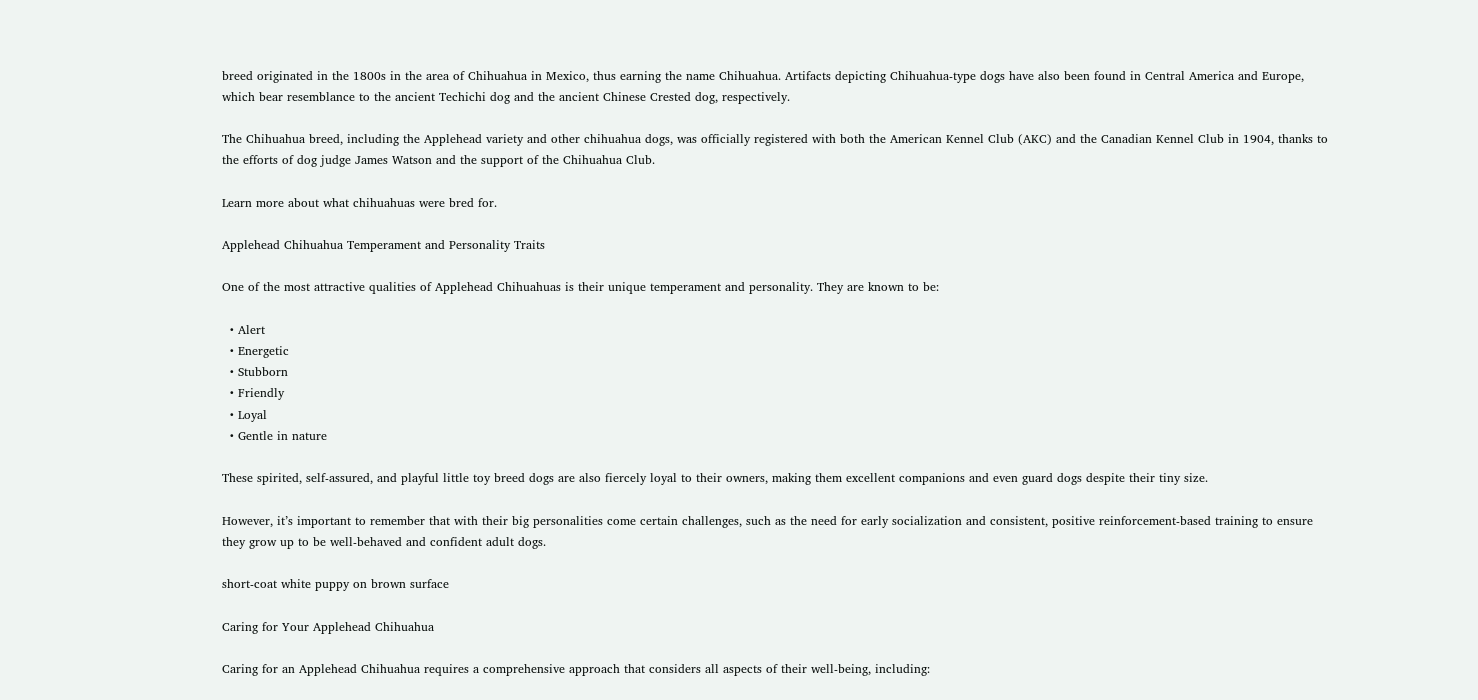breed originated in the 1800s in the area of Chihuahua in Mexico, thus earning the name Chihuahua. Artifacts depicting Chihuahua-type dogs have also been found in Central America and Europe, which bear resemblance to the ancient Techichi dog and the ancient Chinese Crested dog, respectively.

The Chihuahua breed, including the Applehead variety and other chihuahua dogs, was officially registered with both the American Kennel Club (AKC) and the Canadian Kennel Club in 1904, thanks to the efforts of dog judge James Watson and the support of the Chihuahua Club.

Learn more about what chihuahuas were bred for.

Applehead Chihuahua Temperament and Personality Traits

One of the most attractive qualities of Applehead Chihuahuas is their unique temperament and personality. They are known to be:

  • Alert
  • Energetic
  • Stubborn
  • Friendly
  • Loyal
  • Gentle in nature

These spirited, self-assured, and playful little toy breed dogs are also fiercely loyal to their owners, making them excellent companions and even guard dogs despite their tiny size.

However, it’s important to remember that with their big personalities come certain challenges, such as the need for early socialization and consistent, positive reinforcement-based training to ensure they grow up to be well-behaved and confident adult dogs.

short-coat white puppy on brown surface

Caring for Your Applehead Chihuahua

Caring for an Applehead Chihuahua requires a comprehensive approach that considers all aspects of their well-being, including: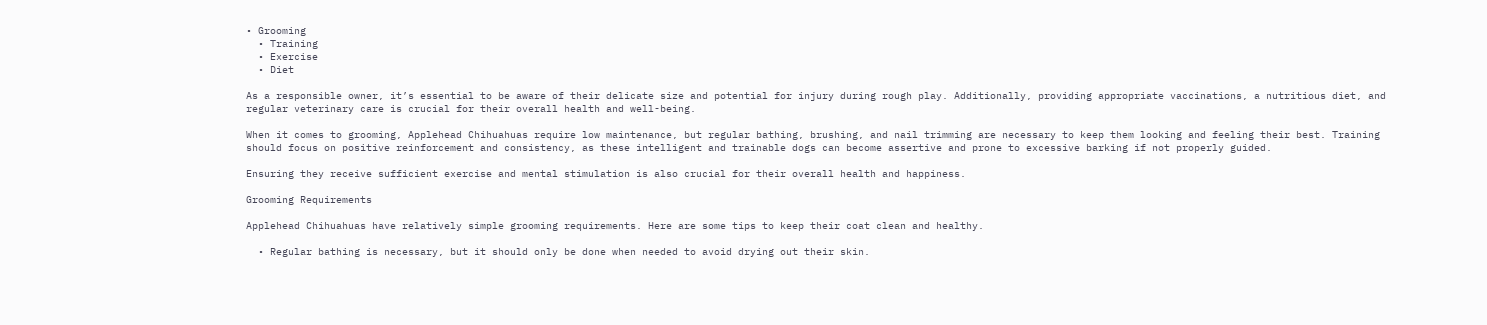• Grooming
  • Training
  • Exercise
  • Diet

As a responsible owner, it’s essential to be aware of their delicate size and potential for injury during rough play. Additionally, providing appropriate vaccinations, a nutritious diet, and regular veterinary care is crucial for their overall health and well-being.

When it comes to grooming, Applehead Chihuahuas require low maintenance, but regular bathing, brushing, and nail trimming are necessary to keep them looking and feeling their best. Training should focus on positive reinforcement and consistency, as these intelligent and trainable dogs can become assertive and prone to excessive barking if not properly guided.

Ensuring they receive sufficient exercise and mental stimulation is also crucial for their overall health and happiness.

Grooming Requirements

Applehead Chihuahuas have relatively simple grooming requirements. Here are some tips to keep their coat clean and healthy.

  • Regular bathing is necessary, but it should only be done when needed to avoid drying out their skin.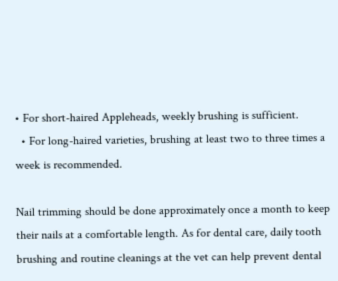• For short-haired Appleheads, weekly brushing is sufficient.
  • For long-haired varieties, brushing at least two to three times a week is recommended.

Nail trimming should be done approximately once a month to keep their nails at a comfortable length. As for dental care, daily tooth brushing and routine cleanings at the vet can help prevent dental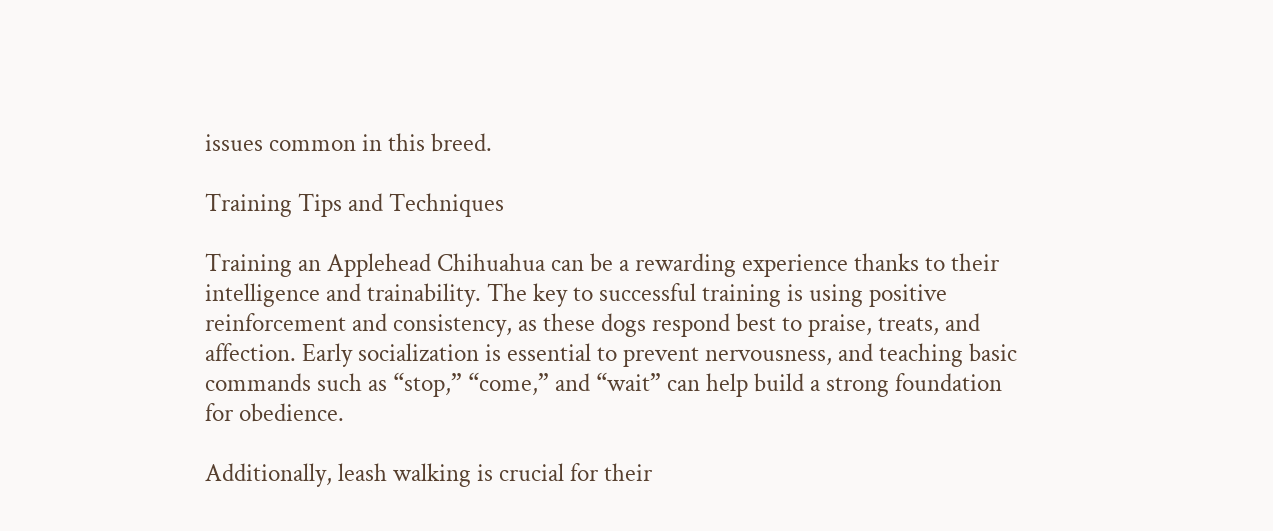issues common in this breed.

Training Tips and Techniques

Training an Applehead Chihuahua can be a rewarding experience thanks to their intelligence and trainability. The key to successful training is using positive reinforcement and consistency, as these dogs respond best to praise, treats, and affection. Early socialization is essential to prevent nervousness, and teaching basic commands such as “stop,” “come,” and “wait” can help build a strong foundation for obedience.

Additionally, leash walking is crucial for their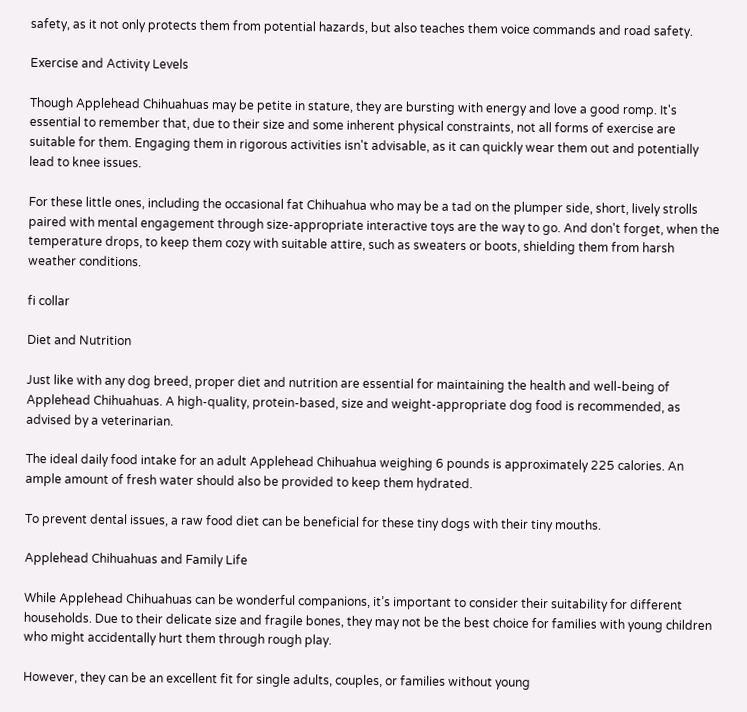safety, as it not only protects them from potential hazards, but also teaches them voice commands and road safety.

Exercise and Activity Levels

Though Applehead Chihuahuas may be petite in stature, they are bursting with energy and love a good romp. It's essential to remember that, due to their size and some inherent physical constraints, not all forms of exercise are suitable for them. Engaging them in rigorous activities isn't advisable, as it can quickly wear them out and potentially lead to knee issues.

For these little ones, including the occasional fat Chihuahua who may be a tad on the plumper side, short, lively strolls paired with mental engagement through size-appropriate interactive toys are the way to go. And don't forget, when the temperature drops, to keep them cozy with suitable attire, such as sweaters or boots, shielding them from harsh weather conditions.

fi collar

Diet and Nutrition

Just like with any dog breed, proper diet and nutrition are essential for maintaining the health and well-being of Applehead Chihuahuas. A high-quality, protein-based, size and weight-appropriate dog food is recommended, as advised by a veterinarian.

The ideal daily food intake for an adult Applehead Chihuahua weighing 6 pounds is approximately 225 calories. An ample amount of fresh water should also be provided to keep them hydrated.

To prevent dental issues, a raw food diet can be beneficial for these tiny dogs with their tiny mouths.

Applehead Chihuahuas and Family Life

While Applehead Chihuahuas can be wonderful companions, it’s important to consider their suitability for different households. Due to their delicate size and fragile bones, they may not be the best choice for families with young children who might accidentally hurt them through rough play.

However, they can be an excellent fit for single adults, couples, or families without young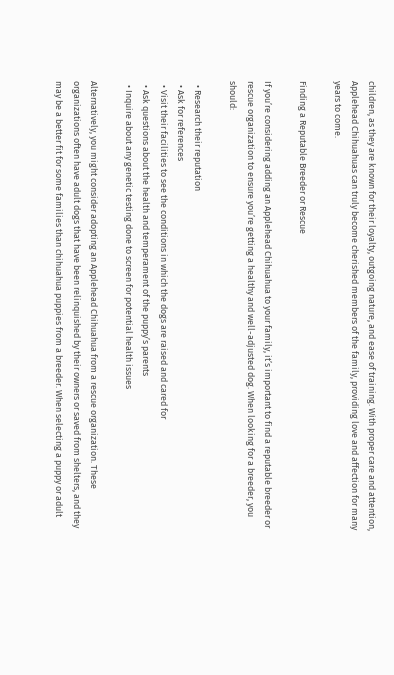children, as they are known for their loyalty, outgoing nature, and ease of training. With proper care and attention, Applehead Chihuahuas can truly become cherished members of the family, providing love and affection for many years to come.

Finding a Reputable Breeder or Rescue

If you’re considering adding an Applehead Chihuahua to your family, it’s important to find a reputable breeder or rescue organization to ensure you’re getting a healthy and well-adjusted dog. When looking for a breeder, you should:

  • Research their reputation
  • Ask for references
  • Visit their facilities to see the conditions in which the dogs are raised and cared for
  • Ask questions about the health and temperament of the puppy’s parents
  • Inquire about any genetic testing done to screen for potential health issues

Alternatively, you might consider adopting an Applehead Chihuahua from a rescue organization. These organizations often have adult dogs that have been relinquished by their owners or saved from shelters, and they may be a better fit for some families than chihuahua puppies from a breeder. When selecting a puppy or adult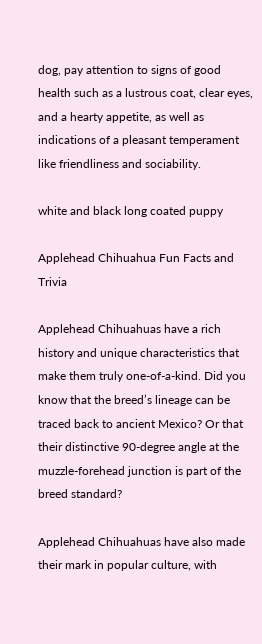dog, pay attention to signs of good health such as a lustrous coat, clear eyes, and a hearty appetite, as well as indications of a pleasant temperament like friendliness and sociability.

white and black long coated puppy

Applehead Chihuahua Fun Facts and Trivia

Applehead Chihuahuas have a rich history and unique characteristics that make them truly one-of-a-kind. Did you know that the breed’s lineage can be traced back to ancient Mexico? Or that their distinctive 90-degree angle at the muzzle-forehead junction is part of the breed standard?

Applehead Chihuahuas have also made their mark in popular culture, with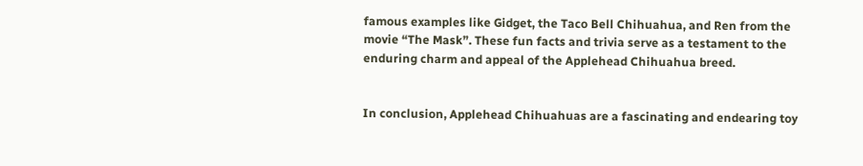famous examples like Gidget, the Taco Bell Chihuahua, and Ren from the movie “The Mask”. These fun facts and trivia serve as a testament to the enduring charm and appeal of the Applehead Chihuahua breed.


In conclusion, Applehead Chihuahuas are a fascinating and endearing toy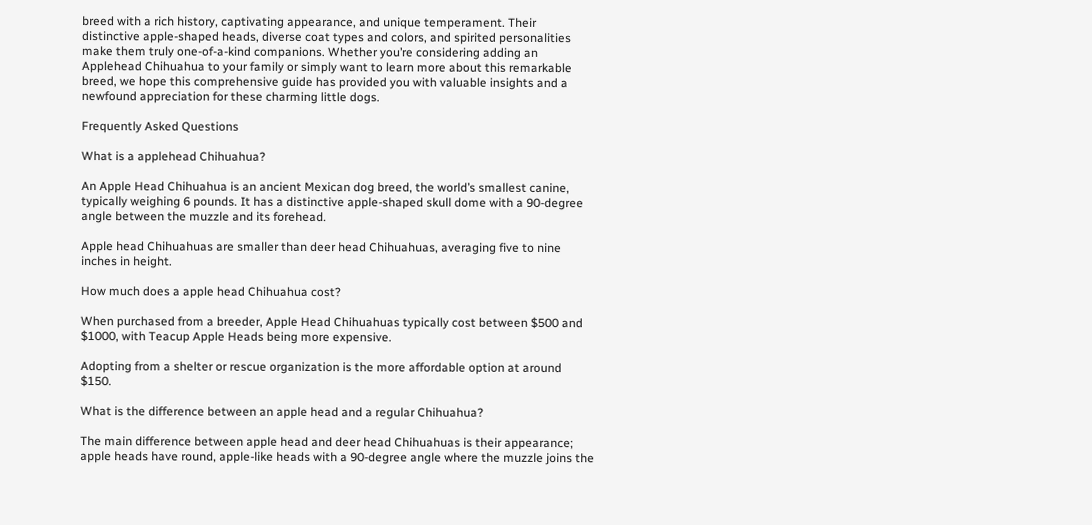breed with a rich history, captivating appearance, and unique temperament. Their distinctive apple-shaped heads, diverse coat types and colors, and spirited personalities make them truly one-of-a-kind companions. Whether you’re considering adding an Applehead Chihuahua to your family or simply want to learn more about this remarkable breed, we hope this comprehensive guide has provided you with valuable insights and a newfound appreciation for these charming little dogs.

Frequently Asked Questions

What is a applehead Chihuahua?

An Apple Head Chihuahua is an ancient Mexican dog breed, the world’s smallest canine, typically weighing 6 pounds. It has a distinctive apple-shaped skull dome with a 90-degree angle between the muzzle and its forehead.

Apple head Chihuahuas are smaller than deer head Chihuahuas, averaging five to nine inches in height.

How much does a apple head Chihuahua cost?

When purchased from a breeder, Apple Head Chihuahuas typically cost between $500 and $1000, with Teacup Apple Heads being more expensive.

Adopting from a shelter or rescue organization is the more affordable option at around $150.

What is the difference between an apple head and a regular Chihuahua?

The main difference between apple head and deer head Chihuahuas is their appearance; apple heads have round, apple-like heads with a 90-degree angle where the muzzle joins the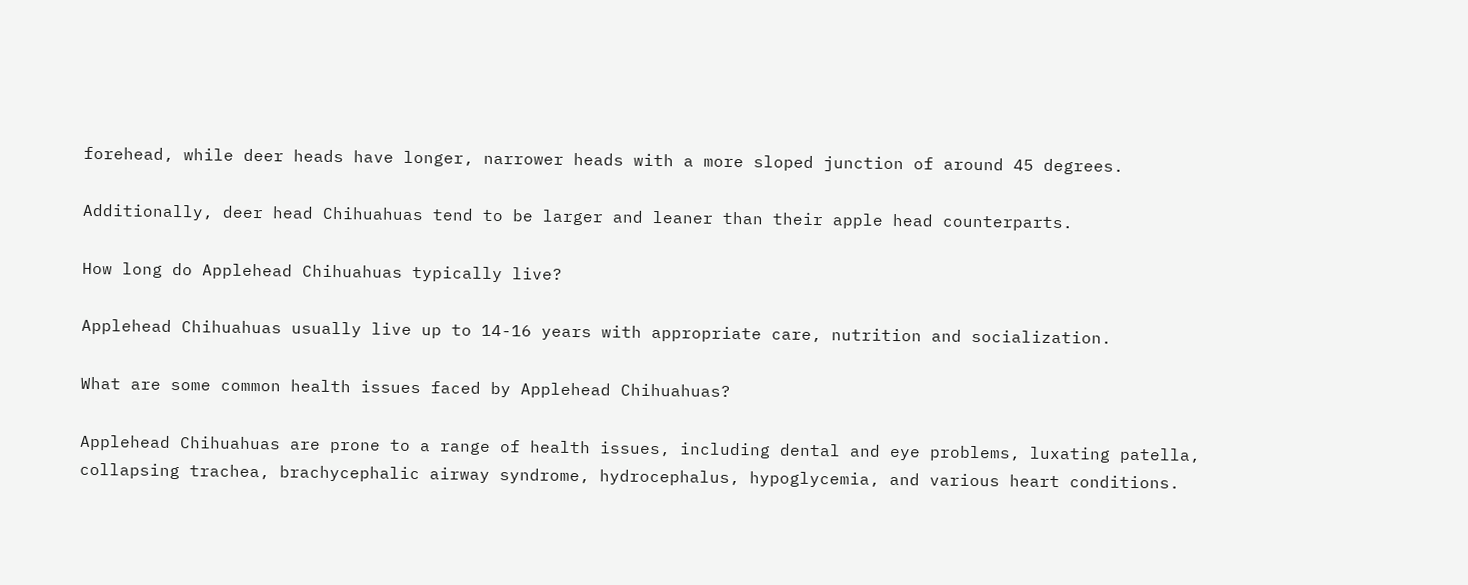forehead, while deer heads have longer, narrower heads with a more sloped junction of around 45 degrees.

Additionally, deer head Chihuahuas tend to be larger and leaner than their apple head counterparts.

How long do Applehead Chihuahuas typically live?

Applehead Chihuahuas usually live up to 14-16 years with appropriate care, nutrition and socialization.

What are some common health issues faced by Applehead Chihuahuas?

Applehead Chihuahuas are prone to a range of health issues, including dental and eye problems, luxating patella, collapsing trachea, brachycephalic airway syndrome, hydrocephalus, hypoglycemia, and various heart conditions.